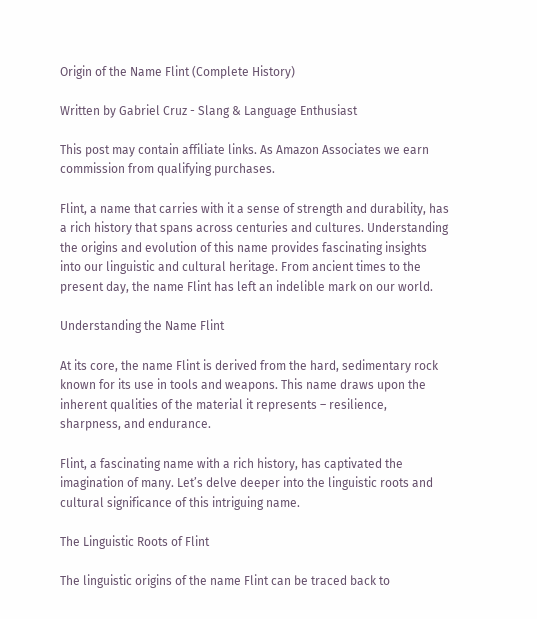Origin of the Name Flint (Complete History)

Written by Gabriel Cruz - Slang & Language Enthusiast

This post may contain affiliate links. As Amazon Associates we earn commission from qualifying purchases.

Flint, a name that carries with it a sense of strength and durability, has a rich history that spans across centuries and cultures. Understanding the origins and evolution of this name provides fascinating insights into our linguistic and cultural heritage. From ancient times to the present day, the name Flint has left an indelible mark on our world.

Understanding the Name Flint

At its core, the name Flint is derived from the hard, sedimentary rock known for its use in tools and weapons. This name draws upon the inherent qualities of the material it represents – resilience, sharpness, and endurance.

Flint, a fascinating name with a rich history, has captivated the imagination of many. Let’s delve deeper into the linguistic roots and cultural significance of this intriguing name.

The Linguistic Roots of Flint

The linguistic origins of the name Flint can be traced back to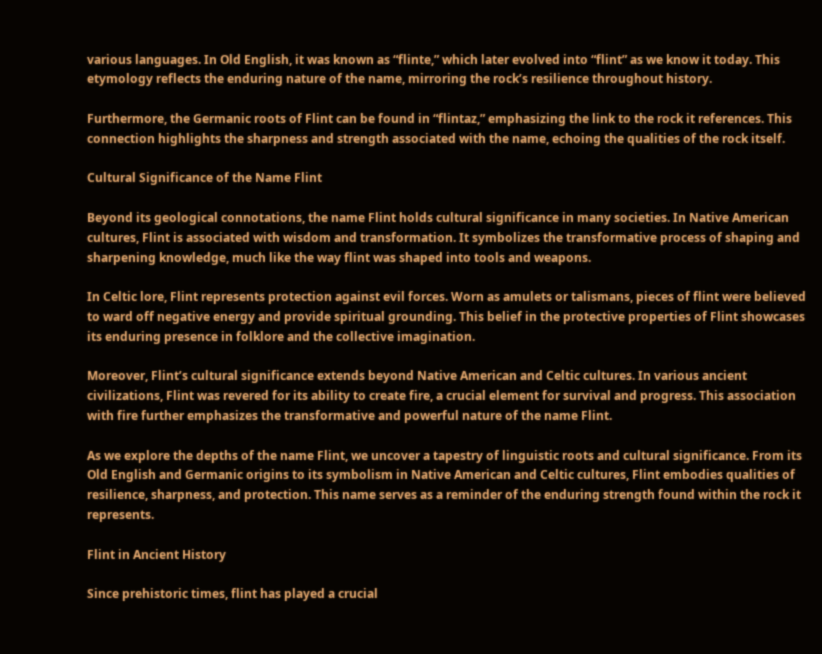various languages. In Old English, it was known as “flinte,” which later evolved into “flint” as we know it today. This etymology reflects the enduring nature of the name, mirroring the rock’s resilience throughout history.

Furthermore, the Germanic roots of Flint can be found in “flintaz,” emphasizing the link to the rock it references. This connection highlights the sharpness and strength associated with the name, echoing the qualities of the rock itself.

Cultural Significance of the Name Flint

Beyond its geological connotations, the name Flint holds cultural significance in many societies. In Native American cultures, Flint is associated with wisdom and transformation. It symbolizes the transformative process of shaping and sharpening knowledge, much like the way flint was shaped into tools and weapons.

In Celtic lore, Flint represents protection against evil forces. Worn as amulets or talismans, pieces of flint were believed to ward off negative energy and provide spiritual grounding. This belief in the protective properties of Flint showcases its enduring presence in folklore and the collective imagination.

Moreover, Flint’s cultural significance extends beyond Native American and Celtic cultures. In various ancient civilizations, Flint was revered for its ability to create fire, a crucial element for survival and progress. This association with fire further emphasizes the transformative and powerful nature of the name Flint.

As we explore the depths of the name Flint, we uncover a tapestry of linguistic roots and cultural significance. From its Old English and Germanic origins to its symbolism in Native American and Celtic cultures, Flint embodies qualities of resilience, sharpness, and protection. This name serves as a reminder of the enduring strength found within the rock it represents.

Flint in Ancient History

Since prehistoric times, flint has played a crucial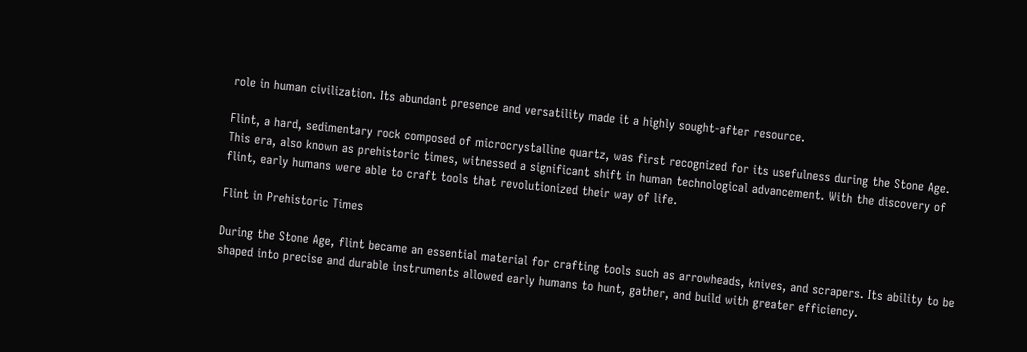role in human civilization. Its abundant presence and versatility made it a highly sought-after resource.

Flint, a hard, sedimentary rock composed of microcrystalline quartz, was first recognized for its usefulness during the Stone Age. This era, also known as prehistoric times, witnessed a significant shift in human technological advancement. With the discovery of flint, early humans were able to craft tools that revolutionized their way of life.

Flint in Prehistoric Times

During the Stone Age, flint became an essential material for crafting tools such as arrowheads, knives, and scrapers. Its ability to be shaped into precise and durable instruments allowed early humans to hunt, gather, and build with greater efficiency.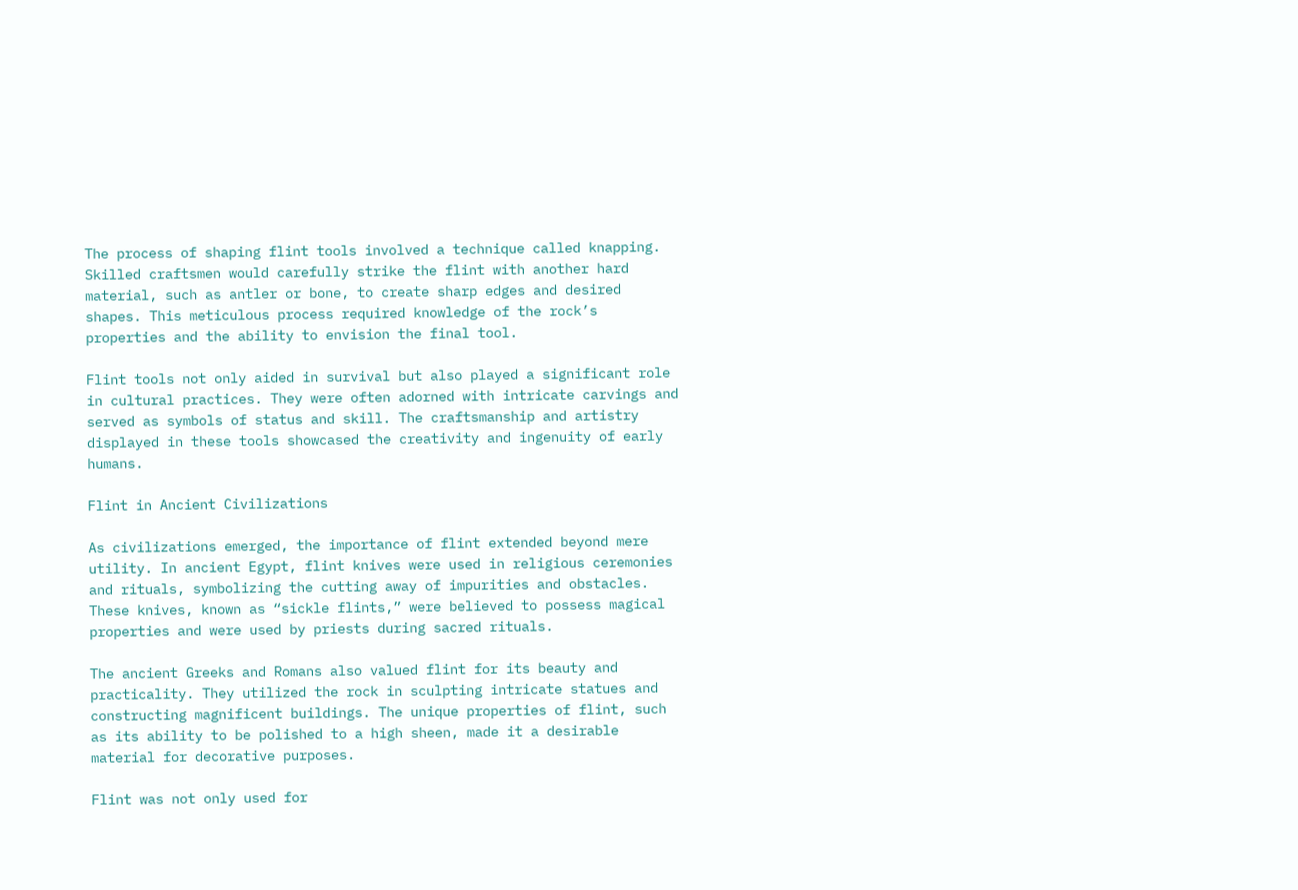The process of shaping flint tools involved a technique called knapping. Skilled craftsmen would carefully strike the flint with another hard material, such as antler or bone, to create sharp edges and desired shapes. This meticulous process required knowledge of the rock’s properties and the ability to envision the final tool.

Flint tools not only aided in survival but also played a significant role in cultural practices. They were often adorned with intricate carvings and served as symbols of status and skill. The craftsmanship and artistry displayed in these tools showcased the creativity and ingenuity of early humans.

Flint in Ancient Civilizations

As civilizations emerged, the importance of flint extended beyond mere utility. In ancient Egypt, flint knives were used in religious ceremonies and rituals, symbolizing the cutting away of impurities and obstacles. These knives, known as “sickle flints,” were believed to possess magical properties and were used by priests during sacred rituals.

The ancient Greeks and Romans also valued flint for its beauty and practicality. They utilized the rock in sculpting intricate statues and constructing magnificent buildings. The unique properties of flint, such as its ability to be polished to a high sheen, made it a desirable material for decorative purposes.

Flint was not only used for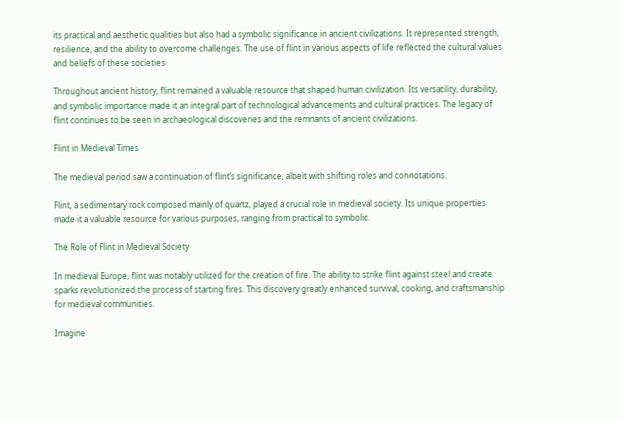its practical and aesthetic qualities but also had a symbolic significance in ancient civilizations. It represented strength, resilience, and the ability to overcome challenges. The use of flint in various aspects of life reflected the cultural values and beliefs of these societies.

Throughout ancient history, flint remained a valuable resource that shaped human civilization. Its versatility, durability, and symbolic importance made it an integral part of technological advancements and cultural practices. The legacy of flint continues to be seen in archaeological discoveries and the remnants of ancient civilizations.

Flint in Medieval Times

The medieval period saw a continuation of flint’s significance, albeit with shifting roles and connotations.

Flint, a sedimentary rock composed mainly of quartz, played a crucial role in medieval society. Its unique properties made it a valuable resource for various purposes, ranging from practical to symbolic.

The Role of Flint in Medieval Society

In medieval Europe, flint was notably utilized for the creation of fire. The ability to strike flint against steel and create sparks revolutionized the process of starting fires. This discovery greatly enhanced survival, cooking, and craftsmanship for medieval communities.

Imagine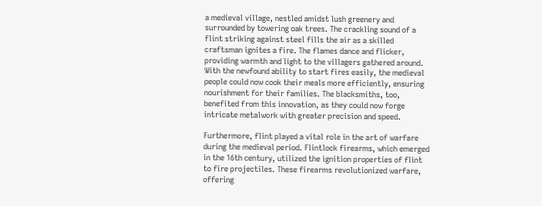a medieval village, nestled amidst lush greenery and surrounded by towering oak trees. The crackling sound of a flint striking against steel fills the air as a skilled craftsman ignites a fire. The flames dance and flicker, providing warmth and light to the villagers gathered around. With the newfound ability to start fires easily, the medieval people could now cook their meals more efficiently, ensuring nourishment for their families. The blacksmiths, too, benefited from this innovation, as they could now forge intricate metalwork with greater precision and speed.

Furthermore, flint played a vital role in the art of warfare during the medieval period. Flintlock firearms, which emerged in the 16th century, utilized the ignition properties of flint to fire projectiles. These firearms revolutionized warfare, offering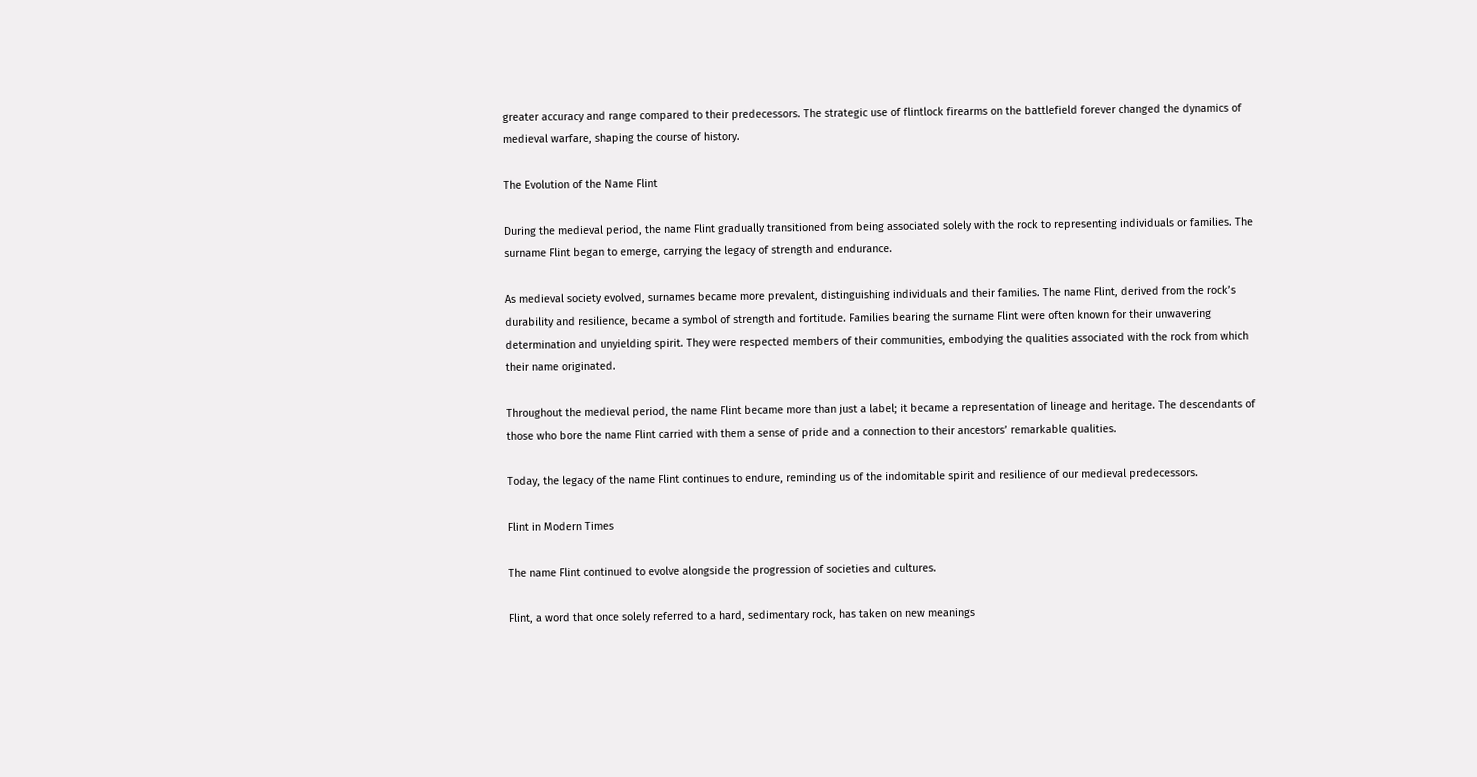greater accuracy and range compared to their predecessors. The strategic use of flintlock firearms on the battlefield forever changed the dynamics of medieval warfare, shaping the course of history.

The Evolution of the Name Flint

During the medieval period, the name Flint gradually transitioned from being associated solely with the rock to representing individuals or families. The surname Flint began to emerge, carrying the legacy of strength and endurance.

As medieval society evolved, surnames became more prevalent, distinguishing individuals and their families. The name Flint, derived from the rock’s durability and resilience, became a symbol of strength and fortitude. Families bearing the surname Flint were often known for their unwavering determination and unyielding spirit. They were respected members of their communities, embodying the qualities associated with the rock from which their name originated.

Throughout the medieval period, the name Flint became more than just a label; it became a representation of lineage and heritage. The descendants of those who bore the name Flint carried with them a sense of pride and a connection to their ancestors’ remarkable qualities.

Today, the legacy of the name Flint continues to endure, reminding us of the indomitable spirit and resilience of our medieval predecessors.

Flint in Modern Times

The name Flint continued to evolve alongside the progression of societies and cultures.

Flint, a word that once solely referred to a hard, sedimentary rock, has taken on new meanings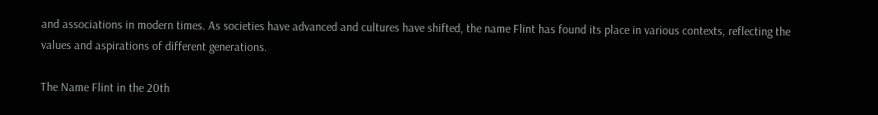and associations in modern times. As societies have advanced and cultures have shifted, the name Flint has found its place in various contexts, reflecting the values and aspirations of different generations.

The Name Flint in the 20th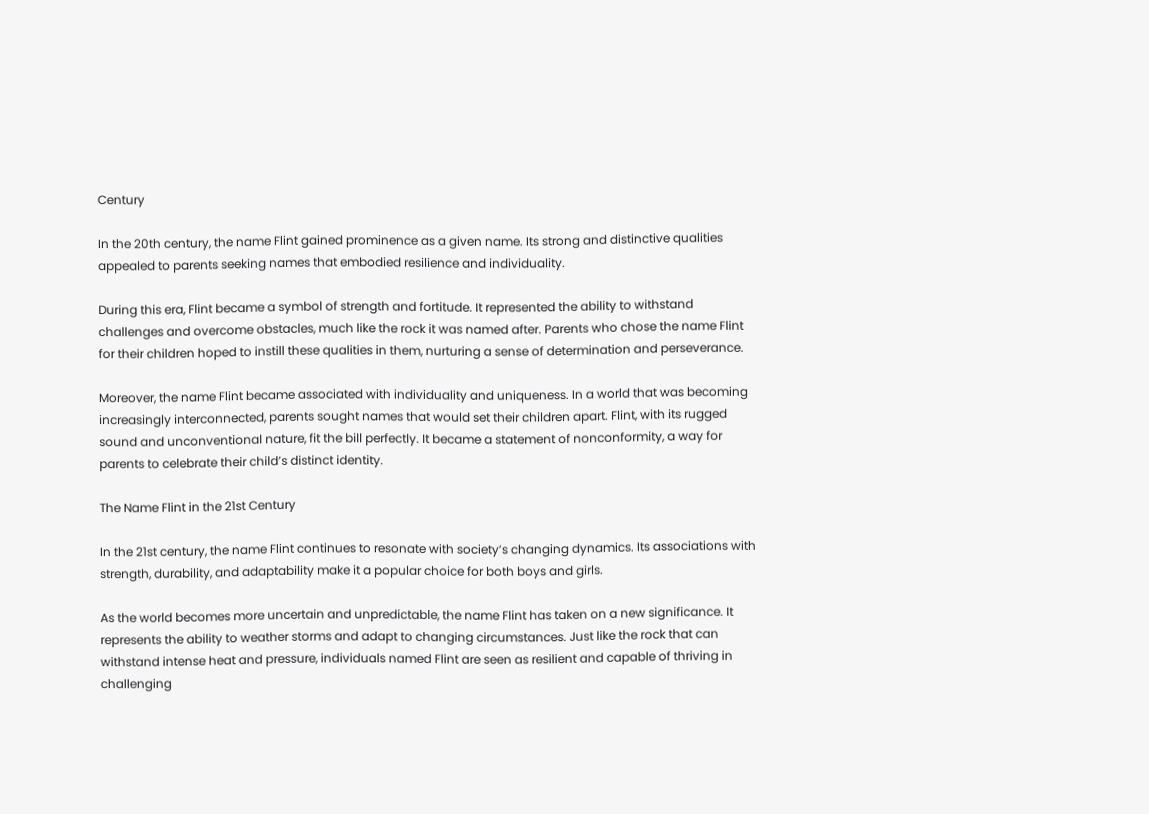Century

In the 20th century, the name Flint gained prominence as a given name. Its strong and distinctive qualities appealed to parents seeking names that embodied resilience and individuality.

During this era, Flint became a symbol of strength and fortitude. It represented the ability to withstand challenges and overcome obstacles, much like the rock it was named after. Parents who chose the name Flint for their children hoped to instill these qualities in them, nurturing a sense of determination and perseverance.

Moreover, the name Flint became associated with individuality and uniqueness. In a world that was becoming increasingly interconnected, parents sought names that would set their children apart. Flint, with its rugged sound and unconventional nature, fit the bill perfectly. It became a statement of nonconformity, a way for parents to celebrate their child’s distinct identity.

The Name Flint in the 21st Century

In the 21st century, the name Flint continues to resonate with society’s changing dynamics. Its associations with strength, durability, and adaptability make it a popular choice for both boys and girls.

As the world becomes more uncertain and unpredictable, the name Flint has taken on a new significance. It represents the ability to weather storms and adapt to changing circumstances. Just like the rock that can withstand intense heat and pressure, individuals named Flint are seen as resilient and capable of thriving in challenging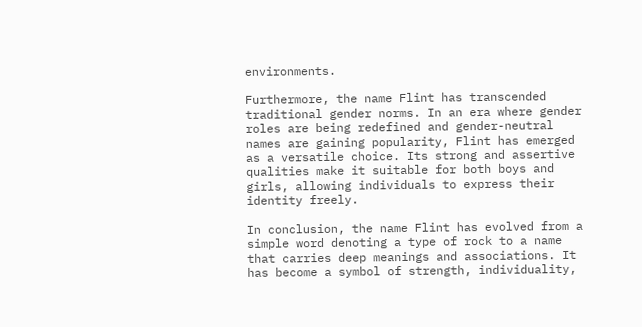environments.

Furthermore, the name Flint has transcended traditional gender norms. In an era where gender roles are being redefined and gender-neutral names are gaining popularity, Flint has emerged as a versatile choice. Its strong and assertive qualities make it suitable for both boys and girls, allowing individuals to express their identity freely.

In conclusion, the name Flint has evolved from a simple word denoting a type of rock to a name that carries deep meanings and associations. It has become a symbol of strength, individuality,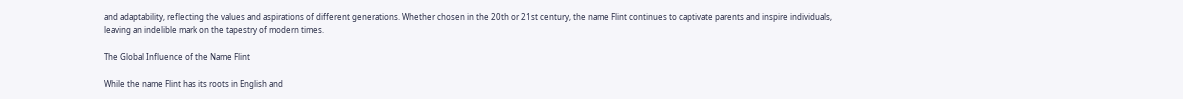and adaptability, reflecting the values and aspirations of different generations. Whether chosen in the 20th or 21st century, the name Flint continues to captivate parents and inspire individuals, leaving an indelible mark on the tapestry of modern times.

The Global Influence of the Name Flint

While the name Flint has its roots in English and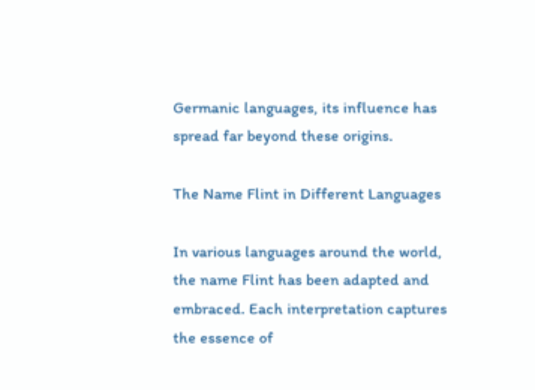Germanic languages, its influence has spread far beyond these origins.

The Name Flint in Different Languages

In various languages around the world, the name Flint has been adapted and embraced. Each interpretation captures the essence of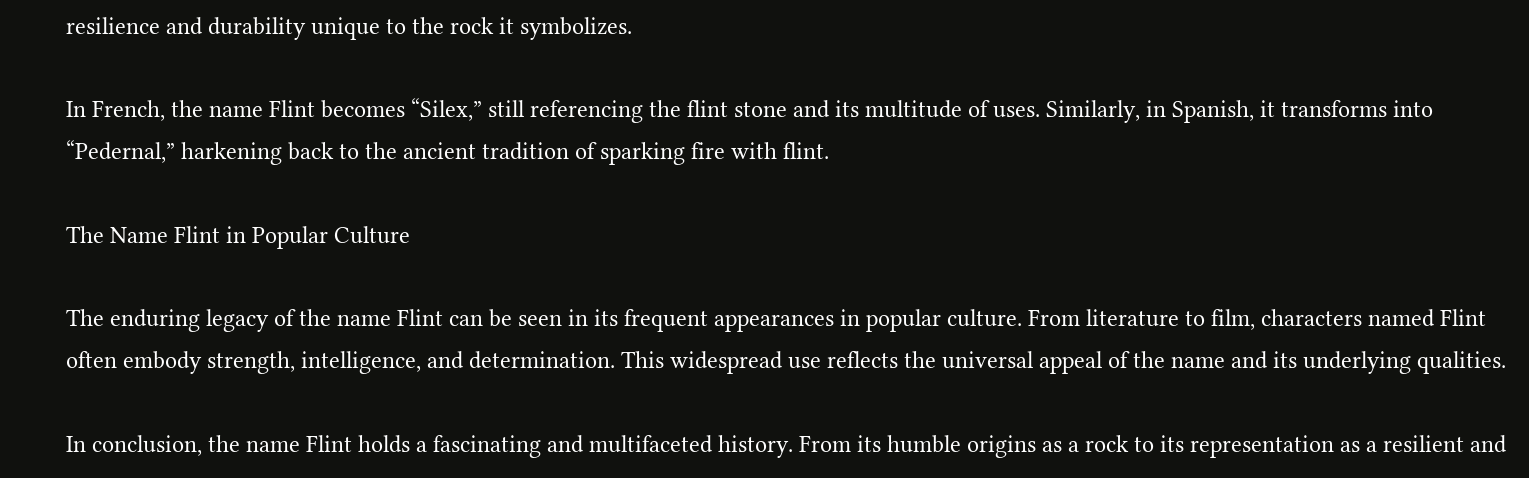resilience and durability unique to the rock it symbolizes.

In French, the name Flint becomes “Silex,” still referencing the flint stone and its multitude of uses. Similarly, in Spanish, it transforms into “Pedernal,” harkening back to the ancient tradition of sparking fire with flint.

The Name Flint in Popular Culture

The enduring legacy of the name Flint can be seen in its frequent appearances in popular culture. From literature to film, characters named Flint often embody strength, intelligence, and determination. This widespread use reflects the universal appeal of the name and its underlying qualities.

In conclusion, the name Flint holds a fascinating and multifaceted history. From its humble origins as a rock to its representation as a resilient and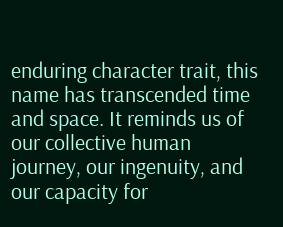enduring character trait, this name has transcended time and space. It reminds us of our collective human journey, our ingenuity, and our capacity for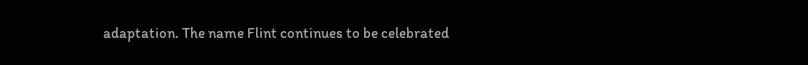adaptation. The name Flint continues to be celebrated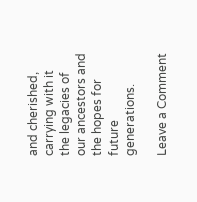and cherished, carrying with it the legacies of our ancestors and the hopes for future generations.

Leave a Comment